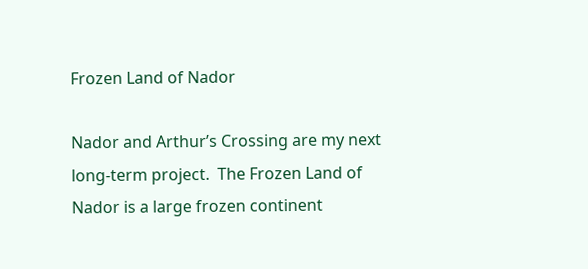Frozen Land of Nador

Nador and Arthur’s Crossing are my next long-term project.  The Frozen Land of Nador is a large frozen continent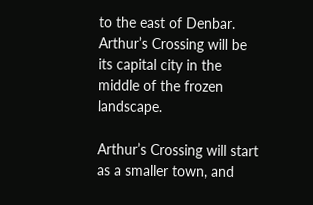to the east of Denbar.  Arthur’s Crossing will be its capital city in the middle of the frozen landscape.

Arthur’s Crossing will start as a smaller town, and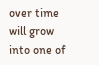over time will grow into one of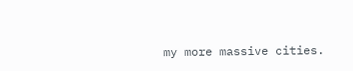my more massive cities.